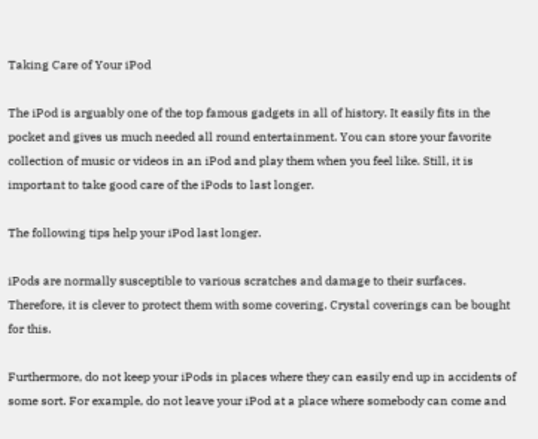Taking Care of Your iPod

The iPod is arguably one of the top famous gadgets in all of history. It easily fits in the pocket and gives us much needed all round entertainment. You can store your favorite collection of music or videos in an iPod and play them when you feel like. Still, it is important to take good care of the iPods to last longer.

The following tips help your iPod last longer.

iPods are normally susceptible to various scratches and damage to their surfaces. Therefore, it is clever to protect them with some covering. Crystal coverings can be bought for this.

Furthermore, do not keep your iPods in places where they can easily end up in accidents of some sort. For example, do not leave your iPod at a place where somebody can come and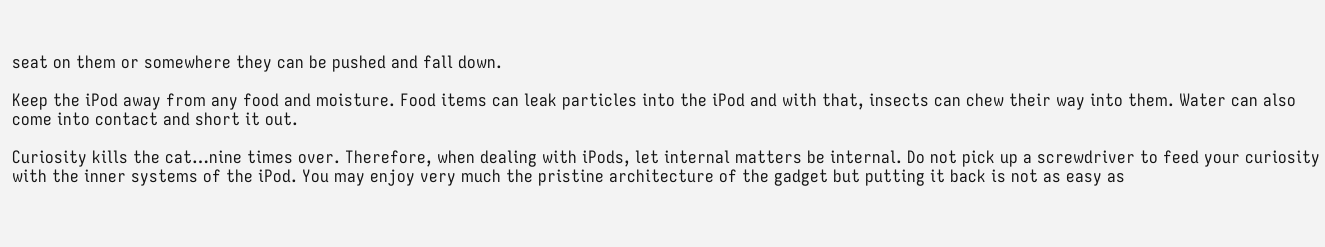seat on them or somewhere they can be pushed and fall down.

Keep the iPod away from any food and moisture. Food items can leak particles into the iPod and with that, insects can chew their way into them. Water can also come into contact and short it out.

Curiosity kills the cat…nine times over. Therefore, when dealing with iPods, let internal matters be internal. Do not pick up a screwdriver to feed your curiosity with the inner systems of the iPod. You may enjoy very much the pristine architecture of the gadget but putting it back is not as easy as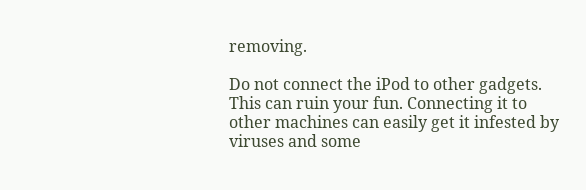removing.

Do not connect the iPod to other gadgets. This can ruin your fun. Connecting it to other machines can easily get it infested by viruses and some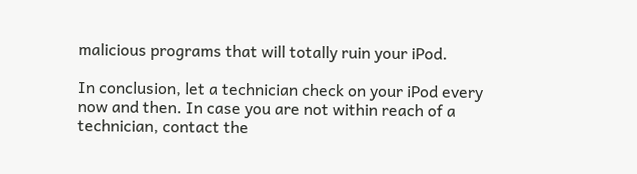malicious programs that will totally ruin your iPod.

In conclusion, let a technician check on your iPod every now and then. In case you are not within reach of a technician, contact the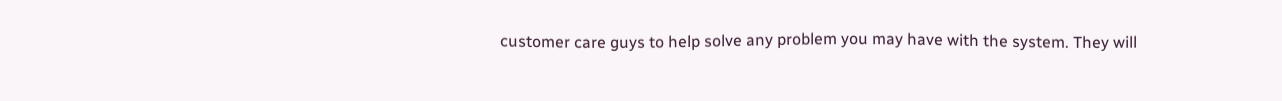customer care guys to help solve any problem you may have with the system. They will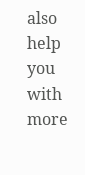also help you with more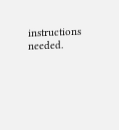instructions needed.